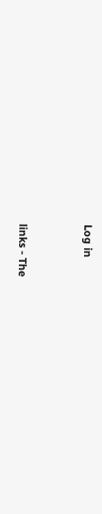Log in


links - The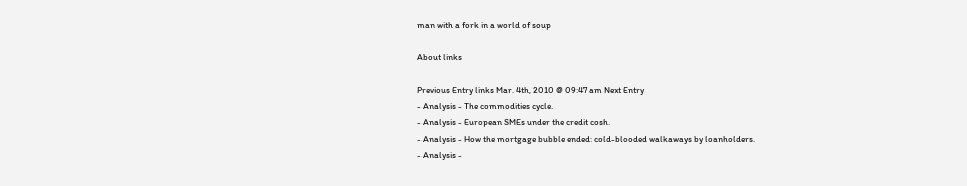man with a fork in a world of soup

About links

Previous Entry links Mar. 4th, 2010 @ 09:47 am Next Entry
- Analysis - The commodities cycle.
- Analysis - European SMEs under the credit cosh.
- Analysis - How the mortgage bubble ended: cold-blooded walkaways by loanholders.
- Analysis -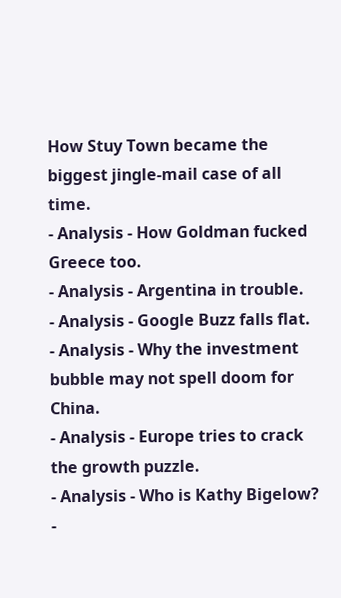How Stuy Town became the biggest jingle-mail case of all time.
- Analysis - How Goldman fucked Greece too.
- Analysis - Argentina in trouble.
- Analysis - Google Buzz falls flat.
- Analysis - Why the investment bubble may not spell doom for China.
- Analysis - Europe tries to crack the growth puzzle.
- Analysis - Who is Kathy Bigelow?
-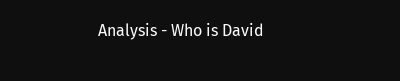Analysis - Who is David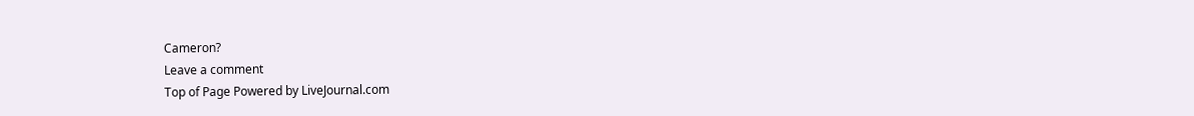Cameron?
Leave a comment
Top of Page Powered by LiveJournal.com